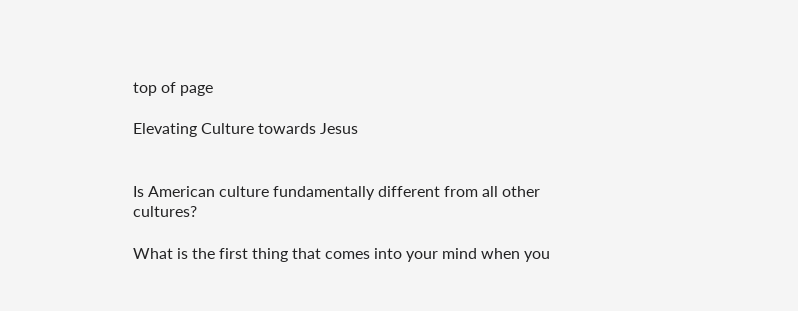top of page

Elevating Culture towards Jesus


Is American culture fundamentally different from all other cultures?

What is the first thing that comes into your mind when you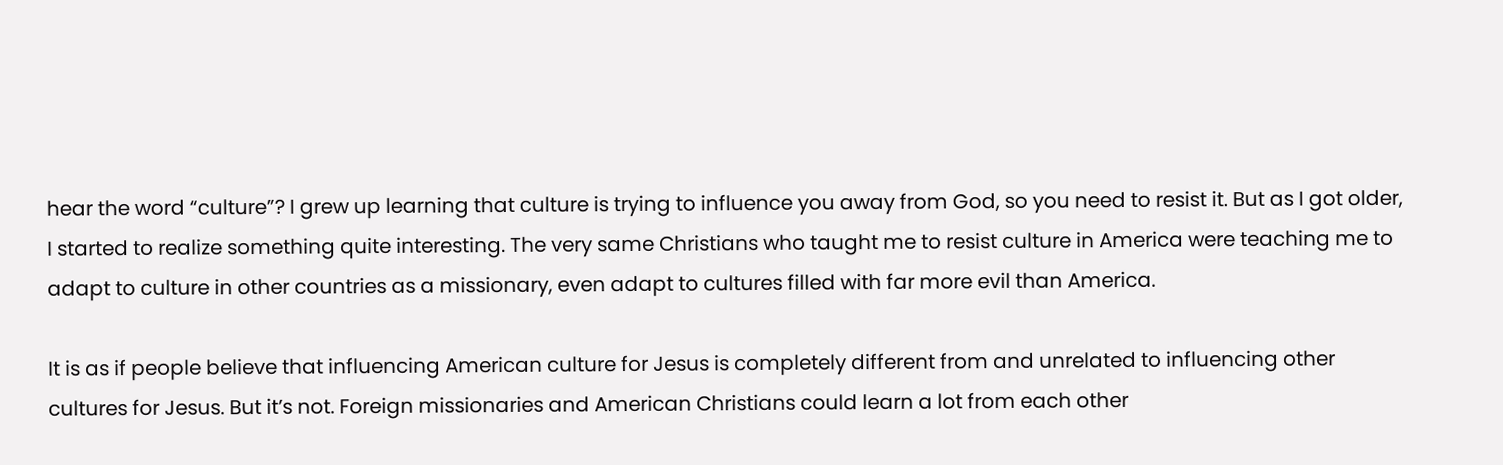hear the word “culture”? I grew up learning that culture is trying to influence you away from God, so you need to resist it. But as I got older, I started to realize something quite interesting. The very same Christians who taught me to resist culture in America were teaching me to adapt to culture in other countries as a missionary, even adapt to cultures filled with far more evil than America.

It is as if people believe that influencing American culture for Jesus is completely different from and unrelated to influencing other cultures for Jesus. But it’s not. Foreign missionaries and American Christians could learn a lot from each other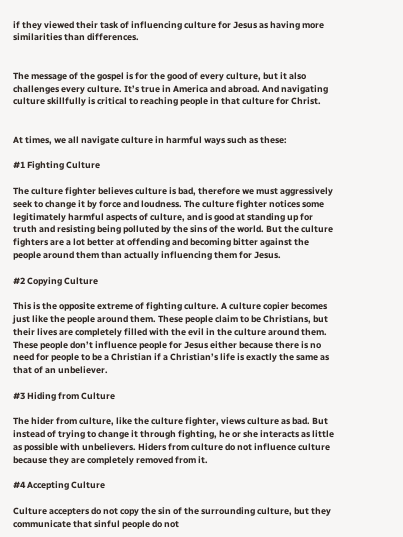if they viewed their task of influencing culture for Jesus as having more similarities than differences.


The message of the gospel is for the good of every culture, but it also challenges every culture. It’s true in America and abroad. And navigating culture skillfully is critical to reaching people in that culture for Christ.


At times, we all navigate culture in harmful ways such as these:

#1 Fighting Culture

The culture fighter believes culture is bad, therefore we must aggressively seek to change it by force and loudness. The culture fighter notices some legitimately harmful aspects of culture, and is good at standing up for truth and resisting being polluted by the sins of the world. But the culture fighters are a lot better at offending and becoming bitter against the people around them than actually influencing them for Jesus.

#2 Copying Culture

This is the opposite extreme of fighting culture. A culture copier becomes just like the people around them. These people claim to be Christians, but their lives are completely filled with the evil in the culture around them. These people don’t influence people for Jesus either because there is no need for people to be a Christian if a Christian’s life is exactly the same as that of an unbeliever.

#3 Hiding from Culture

The hider from culture, like the culture fighter, views culture as bad. But instead of trying to change it through fighting, he or she interacts as little as possible with unbelievers. Hiders from culture do not influence culture because they are completely removed from it.

#4 Accepting Culture

Culture accepters do not copy the sin of the surrounding culture, but they communicate that sinful people do not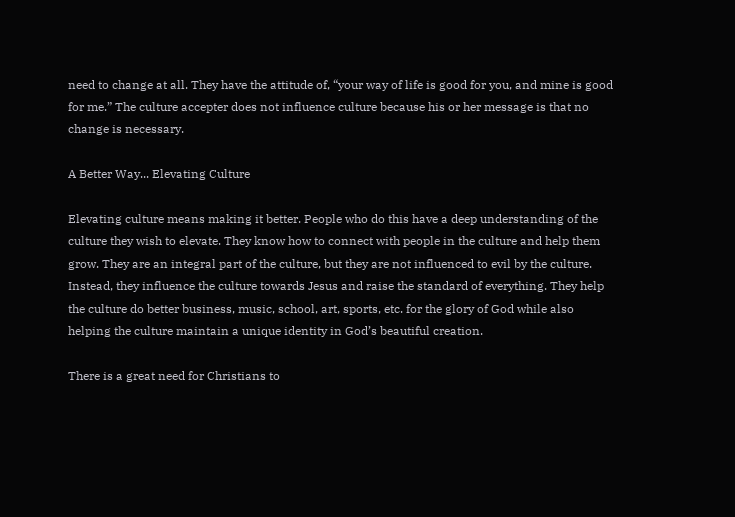need to change at all. They have the attitude of, “your way of life is good for you, and mine is good for me.” The culture accepter does not influence culture because his or her message is that no change is necessary.

A Better Way... Elevating Culture

Elevating culture means making it better. People who do this have a deep understanding of the culture they wish to elevate. They know how to connect with people in the culture and help them grow. They are an integral part of the culture, but they are not influenced to evil by the culture. Instead, they influence the culture towards Jesus and raise the standard of everything. They help the culture do better business, music, school, art, sports, etc. for the glory of God while also helping the culture maintain a unique identity in God’s beautiful creation.

There is a great need for Christians to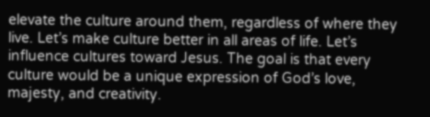elevate the culture around them, regardless of where they live. Let’s make culture better in all areas of life. Let’s influence cultures toward Jesus. The goal is that every culture would be a unique expression of God’s love, majesty, and creativity.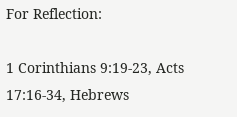For Reflection:

1 Corinthians 9:19-23, Acts 17:16-34, Hebrews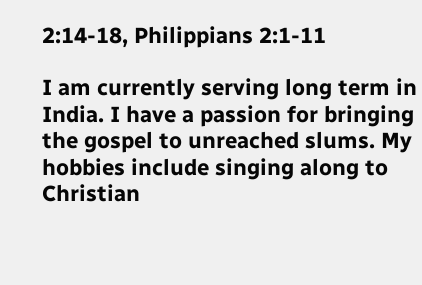2:14-18, Philippians 2:1-11

I am currently serving long term in India. I have a passion for bringing the gospel to unreached slums. My hobbies include singing along to Christian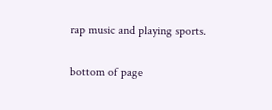rap music and playing sports.

bottom of page